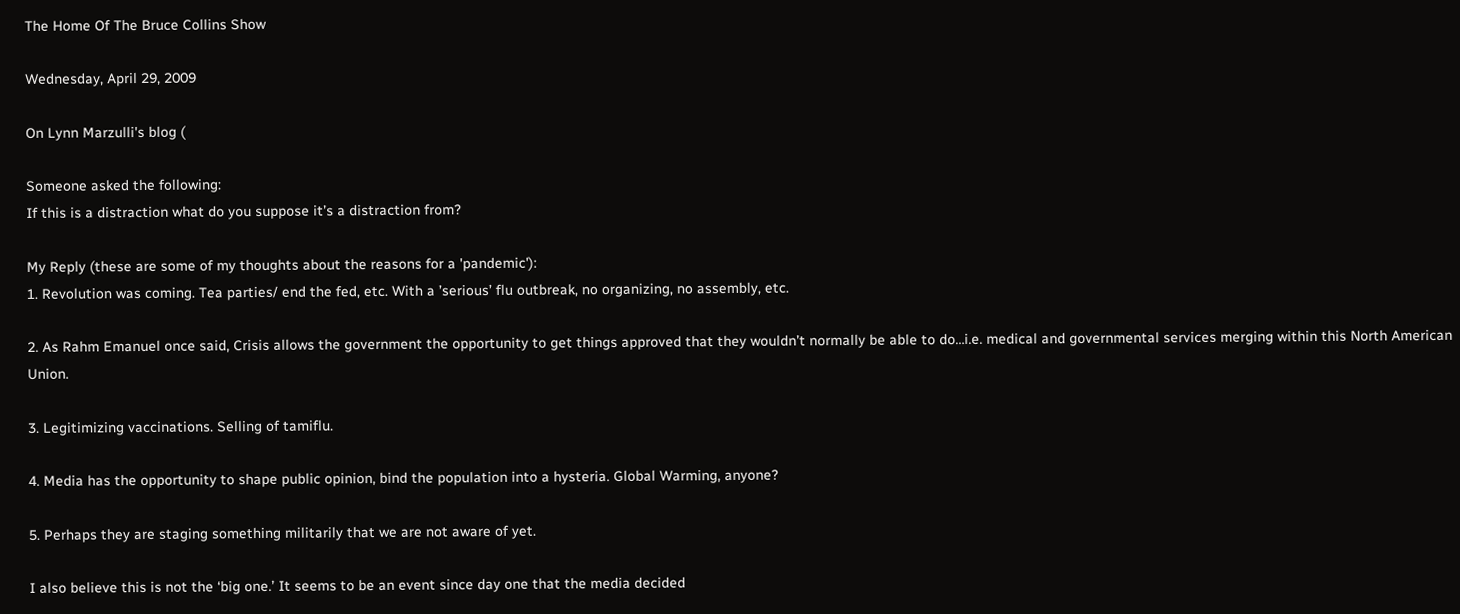The Home Of The Bruce Collins Show

Wednesday, April 29, 2009

On Lynn Marzulli's blog (

Someone asked the following:
If this is a distraction what do you suppose it’s a distraction from?

My Reply (these are some of my thoughts about the reasons for a 'pandemic'):
1. Revolution was coming. Tea parties/ end the fed, etc. With a ’serious’ flu outbreak, no organizing, no assembly, etc.

2. As Rahm Emanuel once said, Crisis allows the government the opportunity to get things approved that they wouldn’t normally be able to do…i.e. medical and governmental services merging within this North American Union.

3. Legitimizing vaccinations. Selling of tamiflu.

4. Media has the opportunity to shape public opinion, bind the population into a hysteria. Global Warming, anyone?

5. Perhaps they are staging something militarily that we are not aware of yet.

I also believe this is not the ‘big one.’ It seems to be an event since day one that the media decided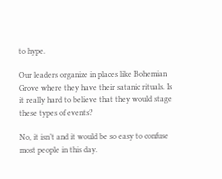to hype.

Our leaders organize in places like Bohemian Grove where they have their satanic rituals. Is it really hard to believe that they would stage these types of events?

No, it isn’t and it would be so easy to confuse most people in this day.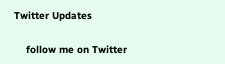Twitter Updates

    follow me on Twitter